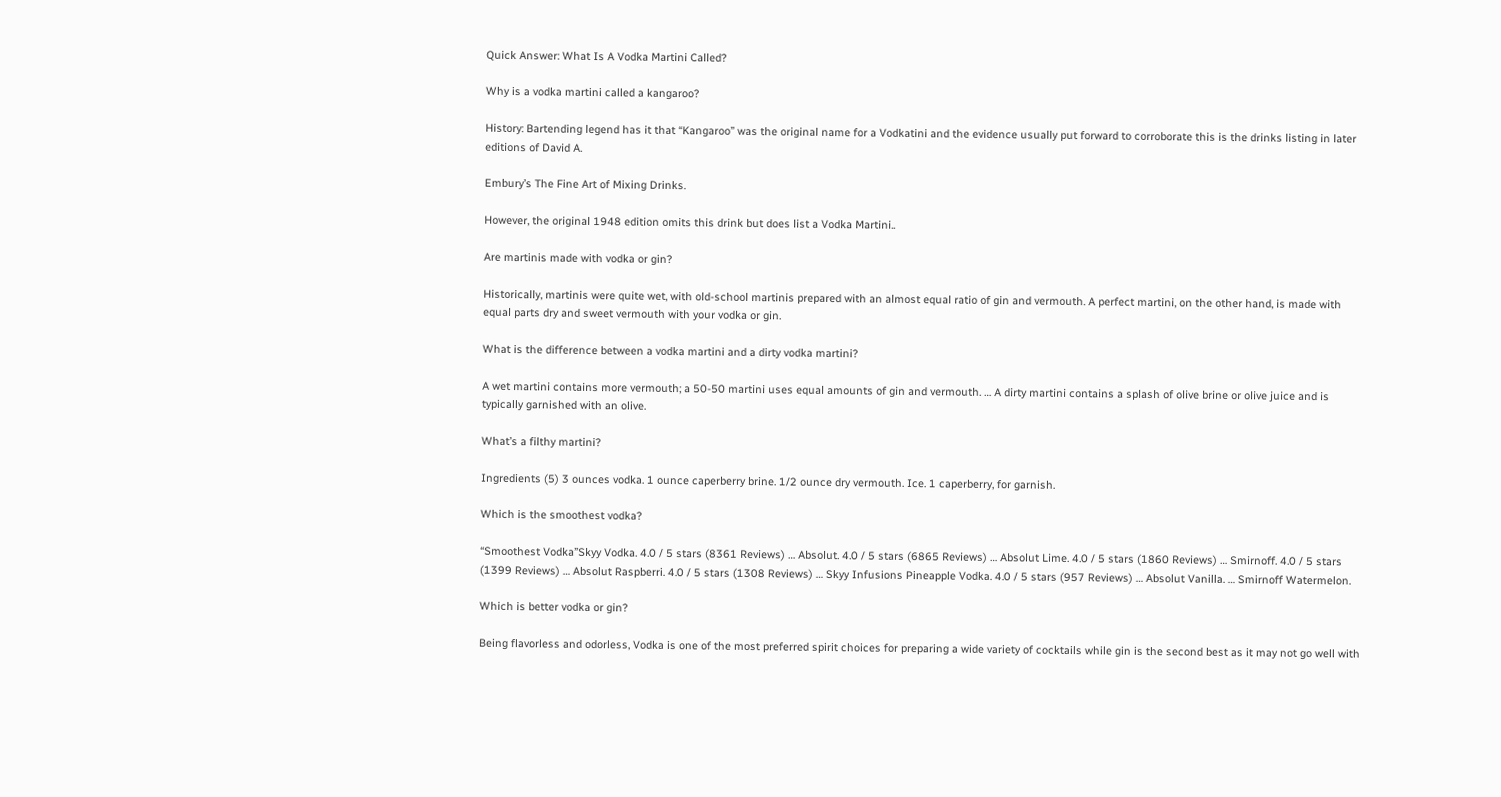Quick Answer: What Is A Vodka Martini Called?

Why is a vodka martini called a kangaroo?

History: Bartending legend has it that “Kangaroo” was the original name for a Vodkatini and the evidence usually put forward to corroborate this is the drinks listing in later editions of David A.

Embury’s The Fine Art of Mixing Drinks.

However, the original 1948 edition omits this drink but does list a Vodka Martini..

Are martinis made with vodka or gin?

Historically, martinis were quite wet, with old-school martinis prepared with an almost equal ratio of gin and vermouth. A perfect martini, on the other hand, is made with equal parts dry and sweet vermouth with your vodka or gin.

What is the difference between a vodka martini and a dirty vodka martini?

A wet martini contains more vermouth; a 50-50 martini uses equal amounts of gin and vermouth. … A dirty martini contains a splash of olive brine or olive juice and is typically garnished with an olive.

What’s a filthy martini?

Ingredients (5) 3 ounces vodka. 1 ounce caperberry brine. 1/2 ounce dry vermouth. Ice. 1 caperberry, for garnish.

Which is the smoothest vodka?

“Smoothest Vodka”Skyy Vodka. 4.0 / 5 stars (8361 Reviews) … Absolut. 4.0 / 5 stars (6865 Reviews) … Absolut Lime. 4.0 / 5 stars (1860 Reviews) … Smirnoff. 4.0 / 5 stars (1399 Reviews) … Absolut Raspberri. 4.0 / 5 stars (1308 Reviews) … Skyy Infusions Pineapple Vodka. 4.0 / 5 stars (957 Reviews) … Absolut Vanilla. … Smirnoff Watermelon.

Which is better vodka or gin?

Being flavorless and odorless, Vodka is one of the most preferred spirit choices for preparing a wide variety of cocktails while gin is the second best as it may not go well with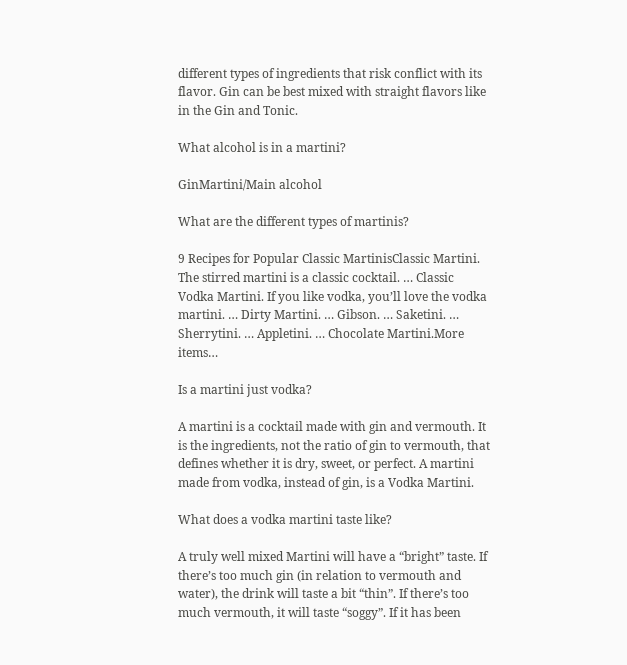different types of ingredients that risk conflict with its flavor. Gin can be best mixed with straight flavors like in the Gin and Tonic.

What alcohol is in a martini?

GinMartini/Main alcohol

What are the different types of martinis?

9 Recipes for Popular Classic MartinisClassic Martini. The stirred martini is a classic cocktail. … Classic Vodka Martini. If you like vodka, you’ll love the vodka martini. … Dirty Martini. … Gibson. … Saketini. … Sherrytini. … Appletini. … Chocolate Martini.More items…

Is a martini just vodka?

A martini is a cocktail made with gin and vermouth. It is the ingredients, not the ratio of gin to vermouth, that defines whether it is dry, sweet, or perfect. A martini made from vodka, instead of gin, is a Vodka Martini.

What does a vodka martini taste like?

A truly well mixed Martini will have a “bright” taste. If there’s too much gin (in relation to vermouth and water), the drink will taste a bit “thin”. If there’s too much vermouth, it will taste “soggy”. If it has been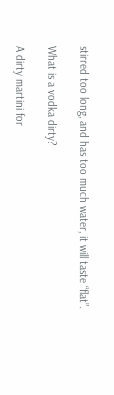stirred too long, and has too much water, it will taste “flat”.

What is a vodka dirty?

A dirty martini for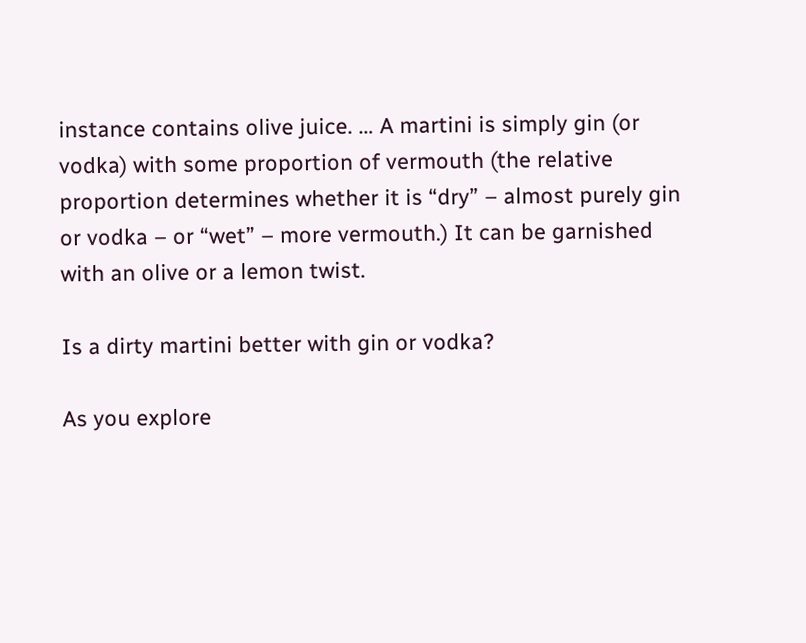instance contains olive juice. … A martini is simply gin (or vodka) with some proportion of vermouth (the relative proportion determines whether it is “dry” – almost purely gin or vodka – or “wet” – more vermouth.) It can be garnished with an olive or a lemon twist.

Is a dirty martini better with gin or vodka?

As you explore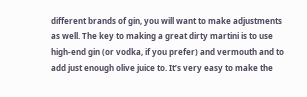different brands of gin, you will want to make adjustments as well. The key to making a great dirty martini is to use high-end gin (or vodka, if you prefer) and vermouth and to add just enough olive juice to. It’s very easy to make the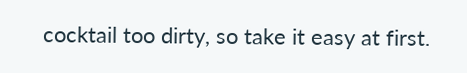cocktail too dirty, so take it easy at first.